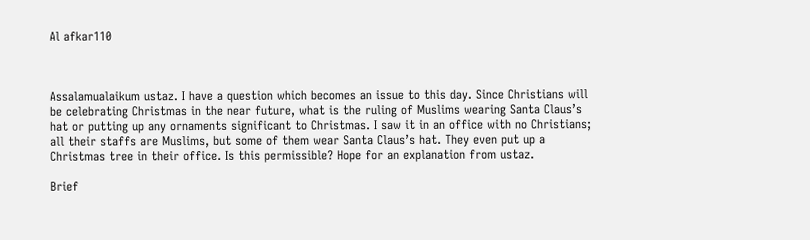Al afkar110



Assalamualaikum ustaz. I have a question which becomes an issue to this day. Since Christians will be celebrating Christmas in the near future, what is the ruling of Muslims wearing Santa Claus’s hat or putting up any ornaments significant to Christmas. I saw it in an office with no Christians; all their staffs are Muslims, but some of them wear Santa Claus’s hat. They even put up a Christmas tree in their office. Is this permissible? Hope for an explanation from ustaz.

Brief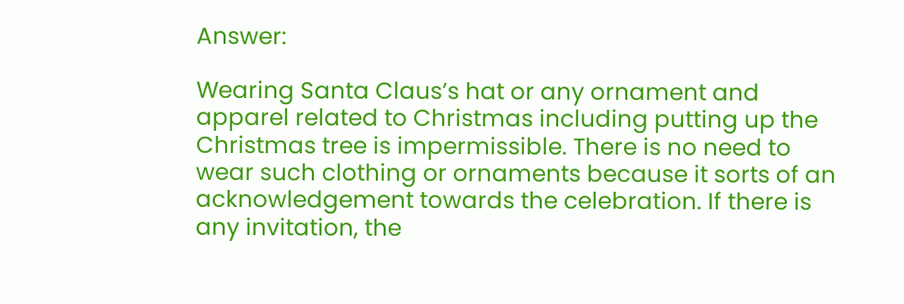Answer:

Wearing Santa Claus’s hat or any ornament and apparel related to Christmas including putting up the Christmas tree is impermissible. There is no need to wear such clothing or ornaments because it sorts of an acknowledgement towards the celebration. If there is any invitation, the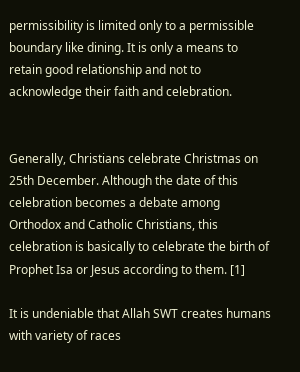permissibility is limited only to a permissible boundary like dining. It is only a means to retain good relationship and not to acknowledge their faith and celebration.


Generally, Christians celebrate Christmas on 25th December. Although the date of this celebration becomes a debate among Orthodox and Catholic Christians, this celebration is basically to celebrate the birth of Prophet Isa or Jesus according to them. [1]

It is undeniable that Allah SWT creates humans with variety of races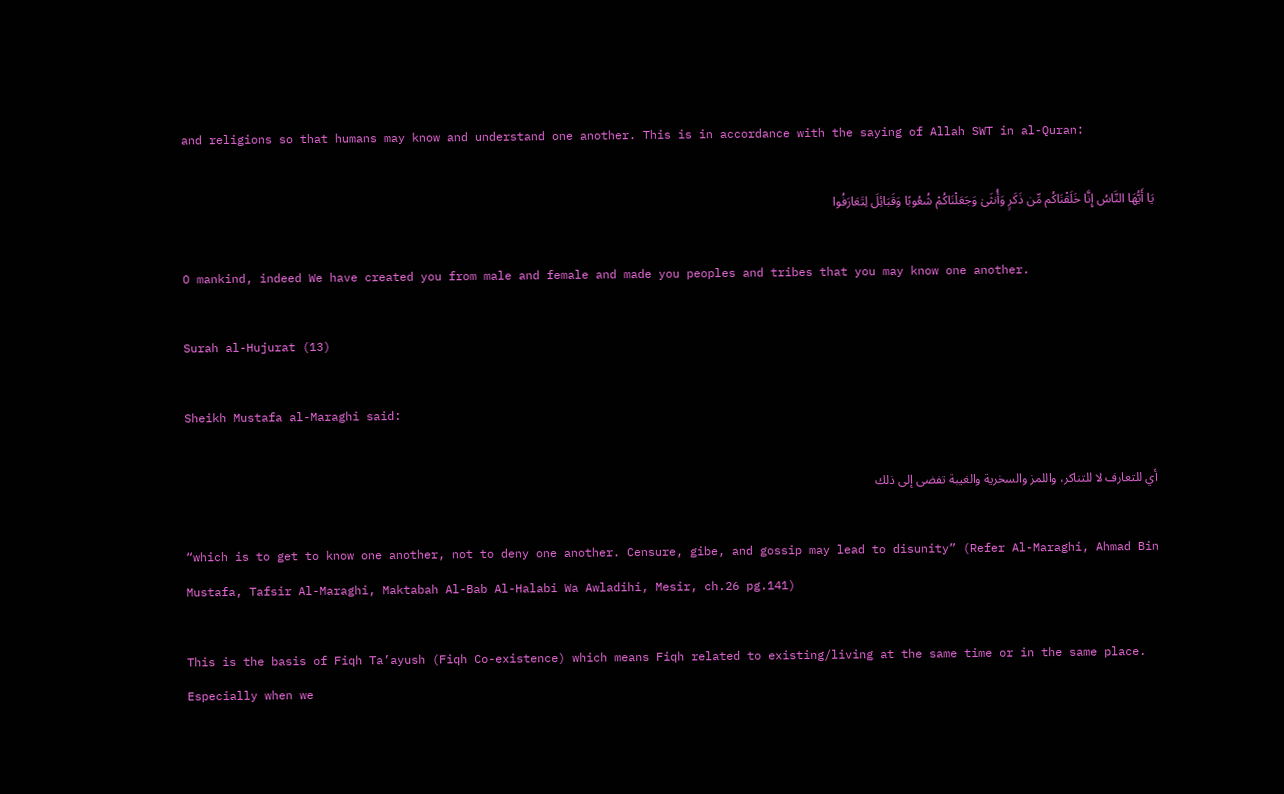and religions so that humans may know and understand one another. This is in accordance with the saying of Allah SWT in al-Quran:

يَا أَيُّهَا النَّاسُ إِنَّا خَلَقْنَاكُم مِّن ذَكَرٍ وَأُنثَىٰ وَجَعَلْنَاكُمْ شُعُوبًا وَقَبَائِلَ لِتَعَارَفُوا

O mankind, indeed We have created you from male and female and made you peoples and tribes that you may know one another.

Surah al-Hujurat (13)

Sheikh Mustafa al-Maraghi said:

أي للتعارف لا للتناكر، واللمز والسخرية والغيبة تفضى إلى ذلك

“which is to get to know one another, not to deny one another. Censure, gibe, and gossip may lead to disunity” (Refer Al-Maraghi, Ahmad Bin Mustafa, Tafsir Al-Maraghi, Maktabah Al-Bab Al-Halabi Wa Awladihi, Mesir, ch.26 pg.141)

This is the basis of Fiqh Ta’ayush (Fiqh Co-existence) which means Fiqh related to existing/living at the same time or in the same place. Especially when we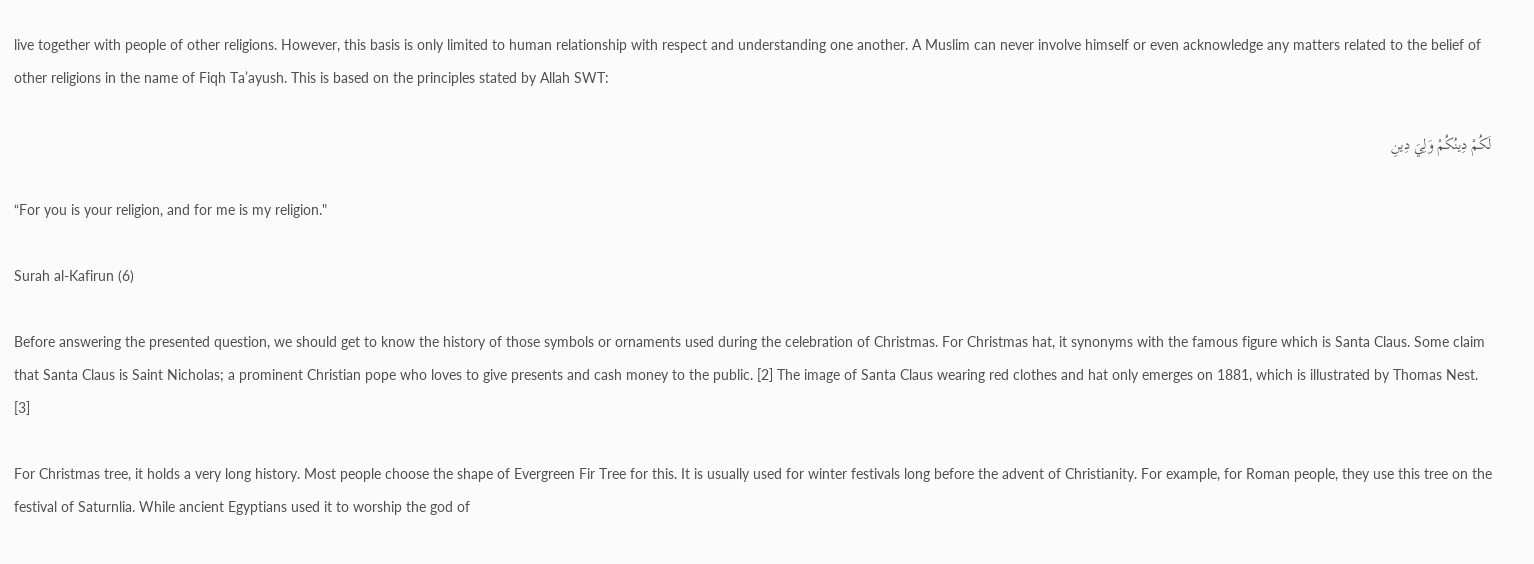live together with people of other religions. However, this basis is only limited to human relationship with respect and understanding one another. A Muslim can never involve himself or even acknowledge any matters related to the belief of other religions in the name of Fiqh Ta’ayush. This is based on the principles stated by Allah SWT:

لَكُمْ دِينُكُمْ وَلِيَ دِينِ

“For you is your religion, and for me is my religion."

Surah al-Kafirun (6)

Before answering the presented question, we should get to know the history of those symbols or ornaments used during the celebration of Christmas. For Christmas hat, it synonyms with the famous figure which is Santa Claus. Some claim that Santa Claus is Saint Nicholas; a prominent Christian pope who loves to give presents and cash money to the public. [2] The image of Santa Claus wearing red clothes and hat only emerges on 1881, which is illustrated by Thomas Nest. [3]

For Christmas tree, it holds a very long history. Most people choose the shape of Evergreen Fir Tree for this. It is usually used for winter festivals long before the advent of Christianity. For example, for Roman people, they use this tree on the festival of Saturnlia. While ancient Egyptians used it to worship the god of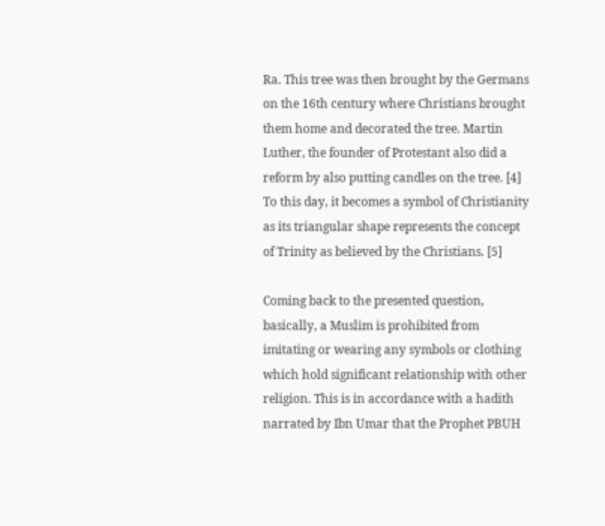Ra. This tree was then brought by the Germans on the 16th century where Christians brought them home and decorated the tree. Martin Luther, the founder of Protestant also did a reform by also putting candles on the tree. [4] To this day, it becomes a symbol of Christianity as its triangular shape represents the concept of Trinity as believed by the Christians. [5]

Coming back to the presented question, basically, a Muslim is prohibited from imitating or wearing any symbols or clothing which hold significant relationship with other religion. This is in accordance with a hadith narrated by Ibn Umar that the Prophet PBUH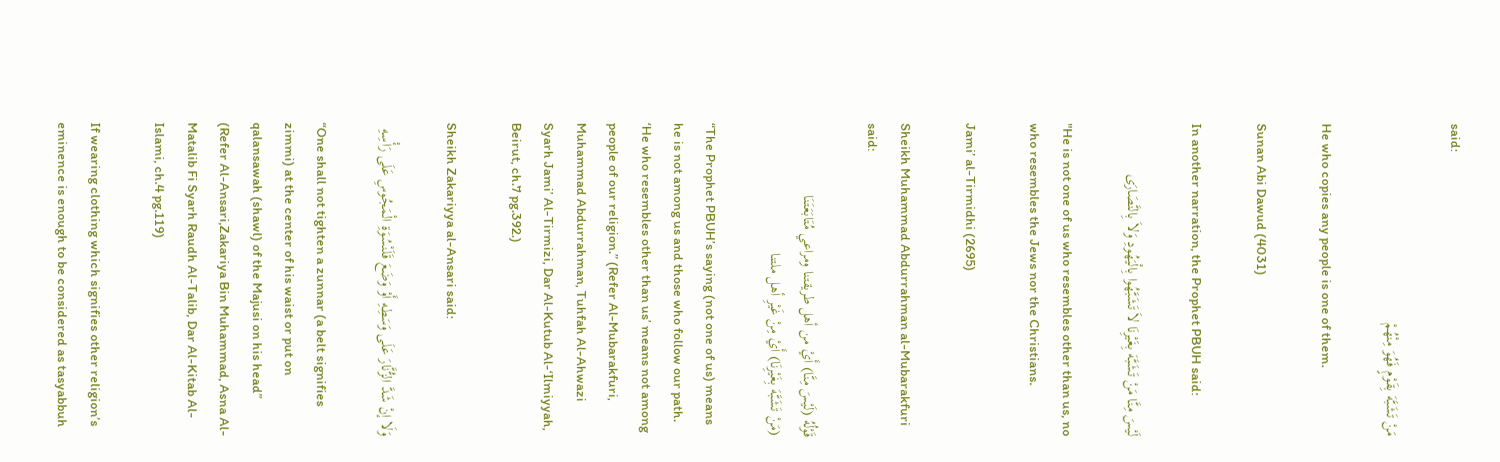said:

مَنْ تَشَبَّهَ بِقَوْمٍ فَهُوَ مِنْهُمْ

He who copies any people is one of them.

Sunan Abi Dawud (4031)

In another narration, the Prophet PBUH said:

لَيْسَ مِنَّا مَنْ تَشَبَّهَ بِغَيْرِنَا لاَ تَشَبَّهُوا بِالْيَهُودِ وَلاَ بِالنَّصَارَى

"He is not one of us who resembles other than us, no who resembles the Jews nor the Christians.

Jami’ al-Tirmidhi (2695)

Sheikh Muhammad Abdurrahman al-Mubarakfuri said:

قَوْلُهُ (لَيْسَ مِنَّا) أَيْ من أهل طريقتنا ومراعي مُتَابَعَتَنَا (مَنْ ‌تَشَبَّهَ ‌بِغَيْرِنَا) أَيْ مِنْ غَيْرِ أهل ملتنا

“The Prophet PBUH’s saying (not one of us) means he is not among us and those who follow our path. ‘He who resembles other than us’ means not among people of our religion.” (Refer Al-Mubarakfuri, Muhammad Abdurrahman, Tuhfah Al-Ahwazi Syarh Jami’ Al-Tirmizi, Dar Al-Kutub Al-‘Ilmiyyah, Beirut, ch.7 pg.392.)

Sheikh Zakariyya al-Ansari said:

وَلَا إنْ شَدَّ الزُّنَّارَ عَلَى وَسَطِهِ أَوْ وَضَعَ ‌قَلَنْسُوَةِ الْمَجُوسِ عَلَى رَأْسِهِ

“One shall not tighten a zunnar (a belt signifies zimmi) at the center of his waist or put on qalansawah (shawl) of the Majusi on his head” (Refer Al-Ansari,Zakariya Bin Muhammad, Asna Al-Matalib Fi Syarh Raudh Al-Talib, Dar Al-Kitab Al-Islami, ch.4 pg.119)

If wearing clothing which signifies other religion’s eminence is enough to be considered as tasyabbuh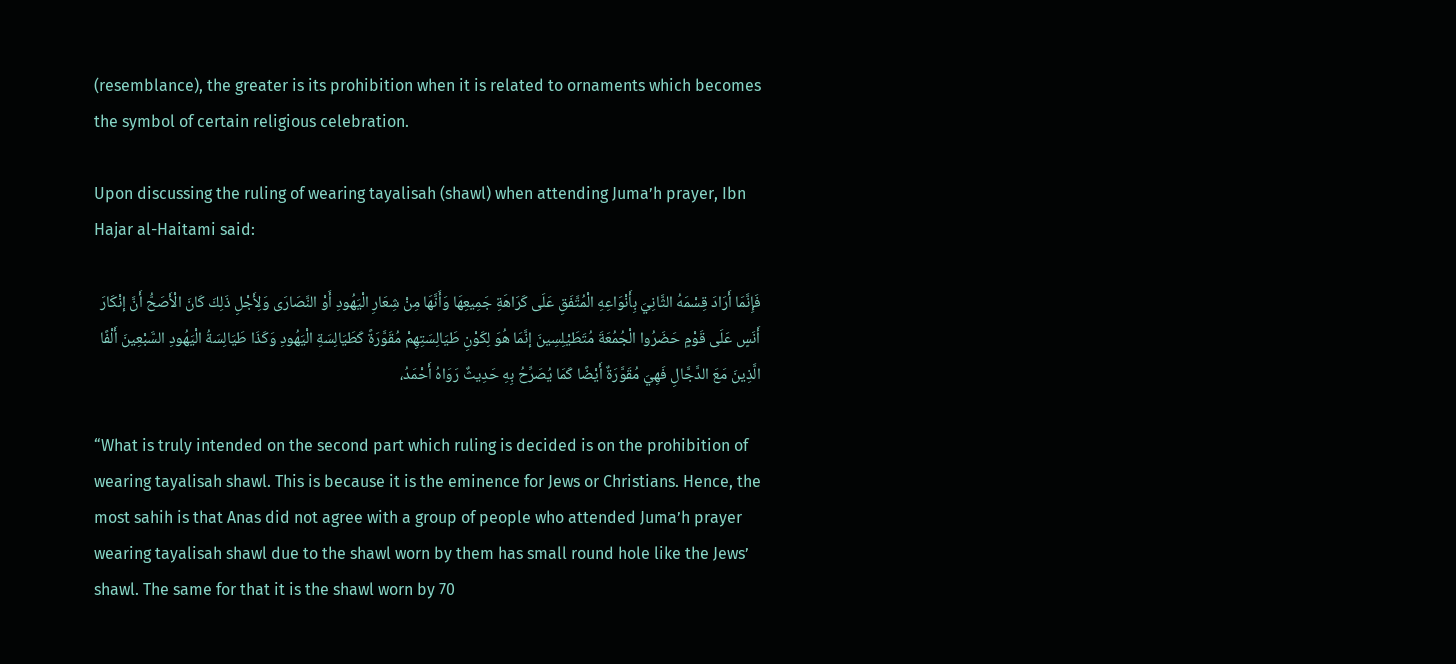(resemblance), the greater is its prohibition when it is related to ornaments which becomes the symbol of certain religious celebration.

Upon discussing the ruling of wearing tayalisah (shawl) when attending Juma’h prayer, Ibn Hajar al-Haitami said:

فَإِنَّمَا أَرَادَ قِسْمَهُ الثَّانِيَ بِأَنْوَاعِهِ الْمُتَّفَقِ عَلَى كَرَاهَةِ جَمِيعِهَا وَأَنَّهَا مِنْ شِعَارِ الْيَهُودِ أَوْ ‌النَّصَارَى وَلِأَجْلِ ذَلِكَ كَانَ الْأَصَحُّ أَنَّ إنْكَارَ أَنَسٍ عَلَى قَوْمٍ حَضَرُوا الْجُمُعَةَ مُتَطَيْلِسِينَ إنَّمَا هُوَ لِكَوْنِ طَيَالِسَتِهِمْ مُقَوَّرَةً كَطَيَالِسَةِ الْيَهُودِ وَكَذَا طَيَالِسَةُ الْيَهُودِ السَّبْعِينَ أَلْفًا الَّذِينَ مَعَ الدَّجَّالِ فَهِيَ مُقَوَّرَةٌ أَيْضًا كَمَا يُصَرِّحُ بِهِ حَدِيثٌ رَوَاهُ أَحْمَدُ،

“What is truly intended on the second part which ruling is decided is on the prohibition of wearing tayalisah shawl. This is because it is the eminence for Jews or Christians. Hence, the most sahih is that Anas did not agree with a group of people who attended Juma’h prayer wearing tayalisah shawl due to the shawl worn by them has small round hole like the Jews’ shawl. The same for that it is the shawl worn by 70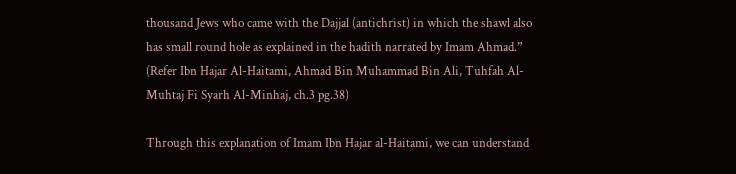thousand Jews who came with the Dajjal (antichrist) in which the shawl also has small round hole as explained in the hadith narrated by Imam Ahmad.” (Refer Ibn Hajar Al-Haitami, Ahmad Bin Muhammad Bin Ali, Tuhfah Al-Muhtaj Fi Syarh Al-Minhaj, ch.3 pg.38)

Through this explanation of Imam Ibn Hajar al-Haitami, we can understand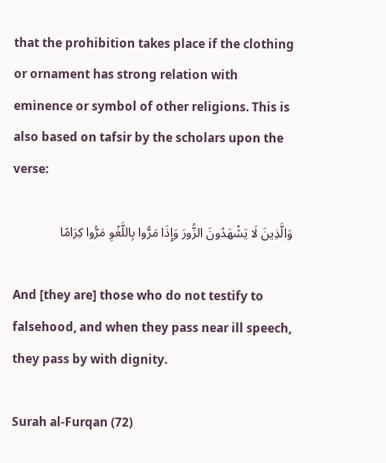that the prohibition takes place if the clothing or ornament has strong relation with eminence or symbol of other religions. This is also based on tafsir by the scholars upon the verse:

وَالَّذِينَ لَا يَشْهَدُونَ الزُّورَ وَإِذَا مَرُّوا بِاللَّغْوِ مَرُّوا كِرَامًا

And [they are] those who do not testify to falsehood, and when they pass near ill speech, they pass by with dignity.

Surah al-Furqan (72)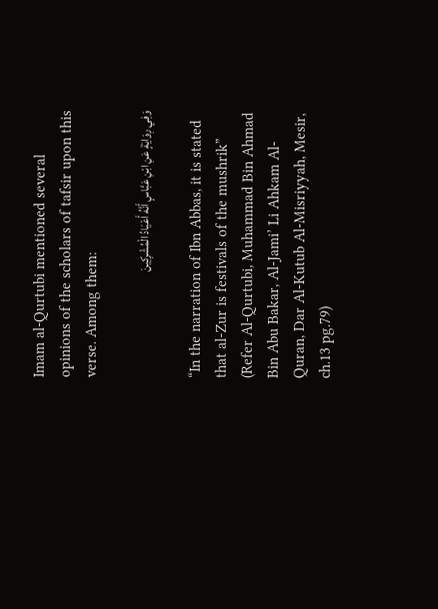Imam al-Qurtubi mentioned several opinions of the scholars of tafsir upon this verse. Among them:

وَفِي رِوَايَةٍ عَنِ ابْنِ عَبَّاسٍ أَنَّهُ أَعْيَادُ الْمُشْرِكِينَ

“In the narration of Ibn Abbas, it is stated that al-Zur is festivals of the mushrik” (Refer Al-Qurtubi, Muhammad Bin Ahmad Bin Abu Bakar, Al-Jami’ Li Ahkam Al-Quran, Dar Al-Kutub Al-Misriyyah, Mesir, ch.13 pg.79)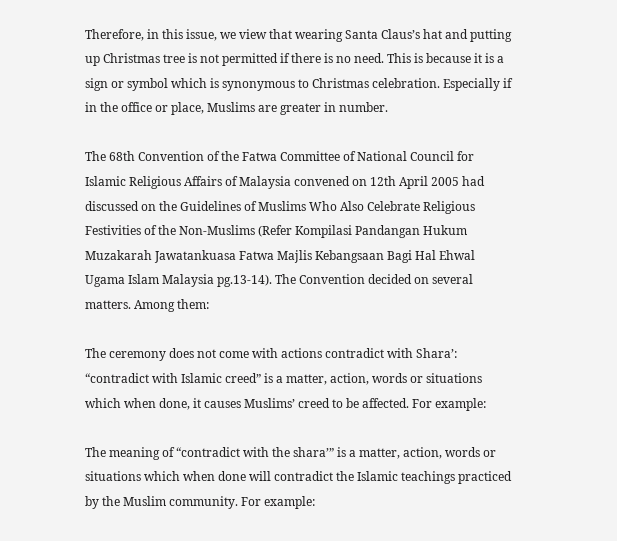Therefore, in this issue, we view that wearing Santa Claus’s hat and putting up Christmas tree is not permitted if there is no need. This is because it is a sign or symbol which is synonymous to Christmas celebration. Especially if in the office or place, Muslims are greater in number.

The 68th Convention of the Fatwa Committee of National Council for Islamic Religious Affairs of Malaysia convened on 12th April 2005 had discussed on the Guidelines of Muslims Who Also Celebrate Religious Festivities of the Non-Muslims (Refer Kompilasi Pandangan Hukum Muzakarah Jawatankuasa Fatwa Majlis Kebangsaan Bagi Hal Ehwal Ugama Islam Malaysia pg.13-14). The Convention decided on several matters. Among them:

The ceremony does not come with actions contradict with Shara’: “contradict with Islamic creed” is a matter, action, words or situations which when done, it causes Muslims’ creed to be affected. For example:

The meaning of “contradict with the shara’” is a matter, action, words or situations which when done will contradict the Islamic teachings practiced by the Muslim community. For example: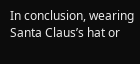In conclusion, wearing Santa Claus’s hat or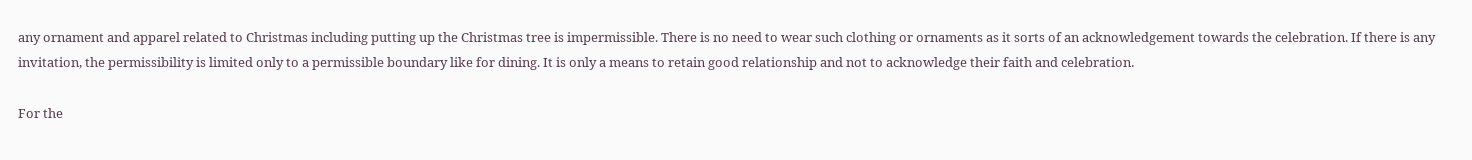any ornament and apparel related to Christmas including putting up the Christmas tree is impermissible. There is no need to wear such clothing or ornaments as it sorts of an acknowledgement towards the celebration. If there is any invitation, the permissibility is limited only to a permissible boundary like for dining. It is only a means to retain good relationship and not to acknowledge their faith and celebration.

For the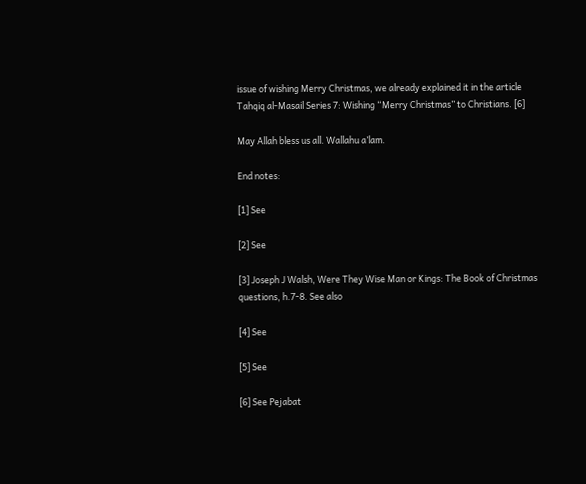issue of wishing Merry Christmas, we already explained it in the article Tahqiq al-Masail Series 7: Wishing “Merry Christmas” to Christians. [6]

May Allah bless us all. Wallahu a’lam.

End notes:

[1] See

[2] See

[3] Joseph J Walsh, Were They Wise Man or Kings: The Book of Christmas questions, h.7-8. See also

[4] See

[5] See

[6] See Pejabat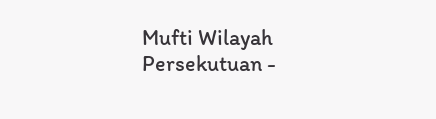Mufti Wilayah Persekutuan -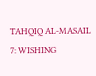TAHQIQ AL-MASAIL 7: WISHING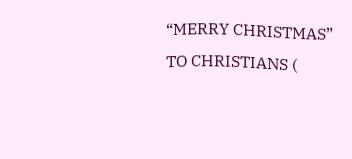“MERRY CHRISTMAS” TO CHRISTIANS (